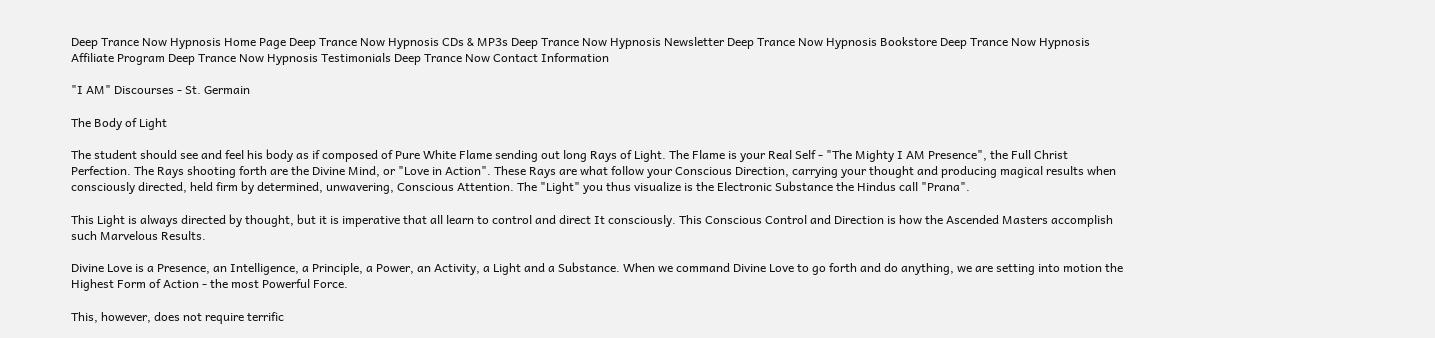Deep Trance Now Hypnosis Home Page Deep Trance Now Hypnosis CDs & MP3s Deep Trance Now Hypnosis Newsletter Deep Trance Now Hypnosis Bookstore Deep Trance Now Hypnosis Affiliate Program Deep Trance Now Hypnosis Testimonials Deep Trance Now Contact Information

"I AM" Discourses - St. Germain

The Body of Light

The student should see and feel his body as if composed of Pure White Flame sending out long Rays of Light. The Flame is your Real Self - "The Mighty I AM Presence", the Full Christ Perfection. The Rays shooting forth are the Divine Mind, or "Love in Action". These Rays are what follow your Conscious Direction, carrying your thought and producing magical results when consciously directed, held firm by determined, unwavering, Conscious Attention. The "Light" you thus visualize is the Electronic Substance the Hindus call "Prana".

This Light is always directed by thought, but it is imperative that all learn to control and direct It consciously. This Conscious Control and Direction is how the Ascended Masters accomplish such Marvelous Results.

Divine Love is a Presence, an Intelligence, a Principle, a Power, an Activity, a Light and a Substance. When we command Divine Love to go forth and do anything, we are setting into motion the Highest Form of Action - the most Powerful Force.

This, however, does not require terrific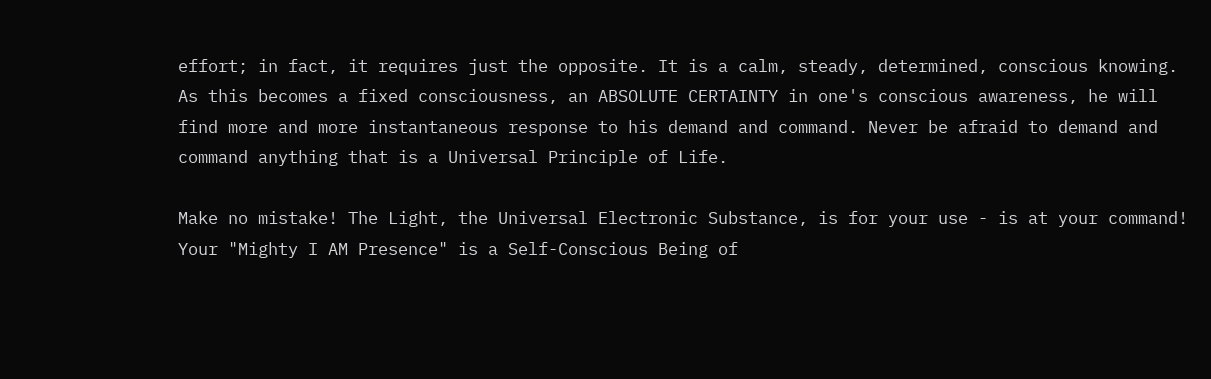effort; in fact, it requires just the opposite. It is a calm, steady, determined, conscious knowing. As this becomes a fixed consciousness, an ABSOLUTE CERTAINTY in one's conscious awareness, he will find more and more instantaneous response to his demand and command. Never be afraid to demand and command anything that is a Universal Principle of Life.

Make no mistake! The Light, the Universal Electronic Substance, is for your use - is at your command! Your "Mighty I AM Presence" is a Self-Conscious Being of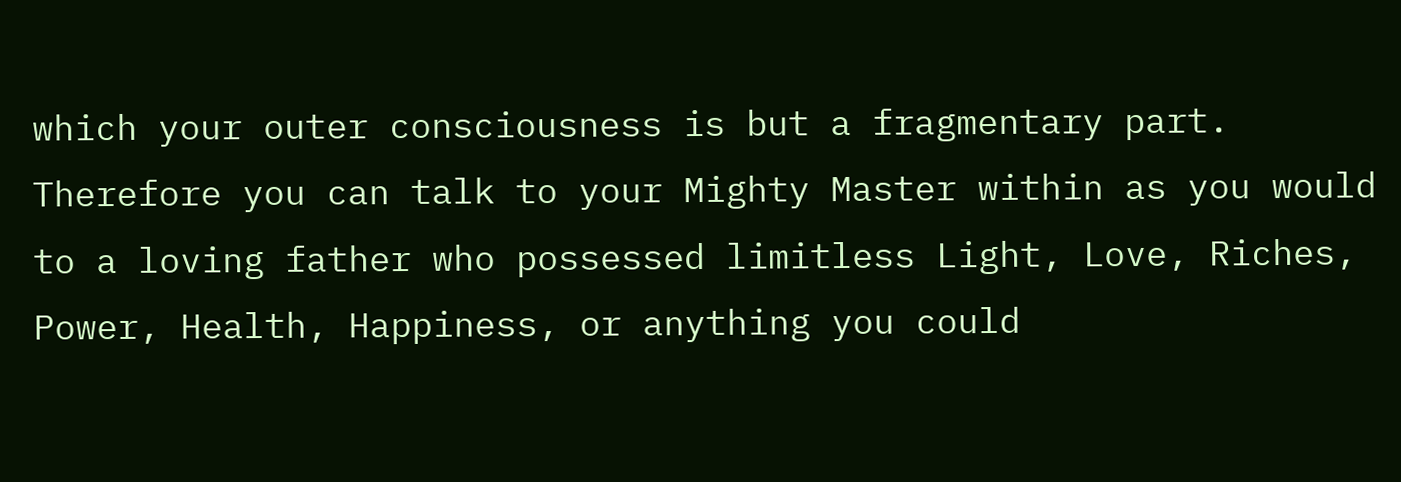which your outer consciousness is but a fragmentary part. Therefore you can talk to your Mighty Master within as you would to a loving father who possessed limitless Light, Love, Riches, Power, Health, Happiness, or anything you could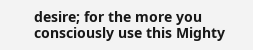desire; for the more you consciously use this Mighty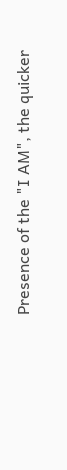Presence of the "I AM", the quicker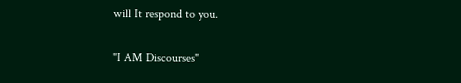will It respond to you.

"I AM Discourses"